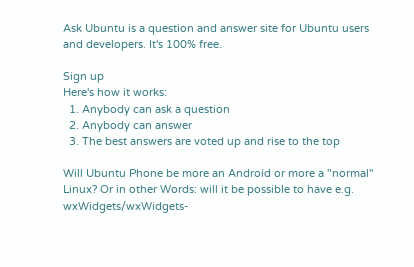Ask Ubuntu is a question and answer site for Ubuntu users and developers. It's 100% free.

Sign up
Here's how it works:
  1. Anybody can ask a question
  2. Anybody can answer
  3. The best answers are voted up and rise to the top

Will Ubuntu Phone be more an Android or more a "normal" Linux? Or in other Words: will it be possible to have e.g. wxWidgets/wxWidgets-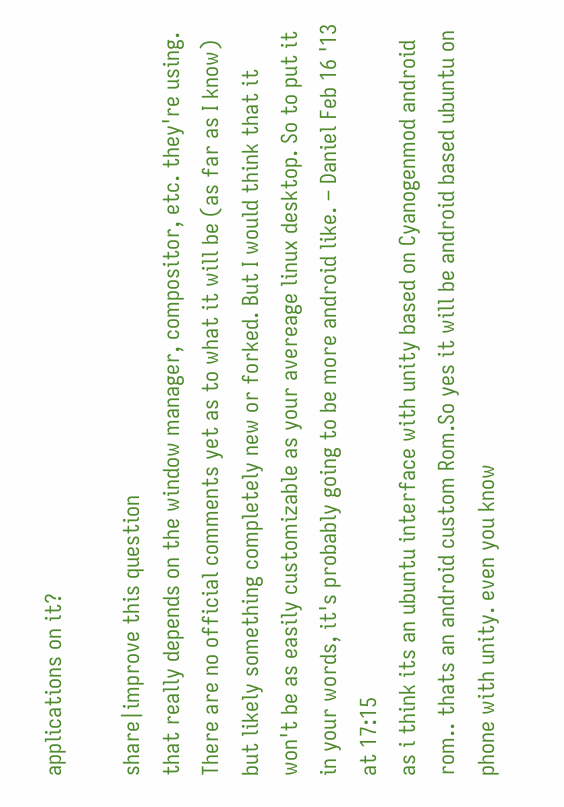applications on it?

share|improve this question
that really depends on the window manager, compositor, etc. they're using. There are no official comments yet as to what it will be (as far as I know) but likely something completely new or forked. But I would think that it won't be as easily customizable as your avereage linux desktop. So to put it in your words, it's probably going to be more android like. – Daniel Feb 16 '13 at 17:15
as i think its an ubuntu interface with unity based on Cyanogenmod android rom.. thats an android custom Rom.So yes it will be android based ubuntu on phone with unity. even you know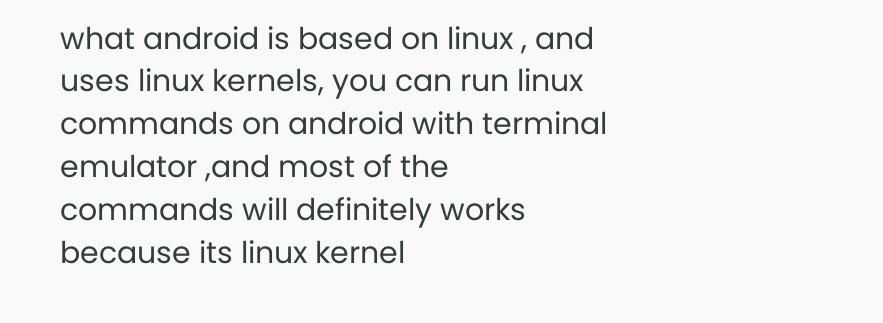what android is based on linux , and uses linux kernels, you can run linux commands on android with terminal emulator ,and most of the commands will definitely works because its linux kernel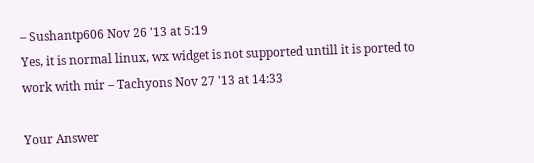– Sushantp606 Nov 26 '13 at 5:19
Yes, it is normal linux, wx widget is not supported untill it is ported to work with mir – Tachyons Nov 27 '13 at 14:33

Your Answer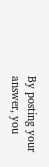By posting your answer, you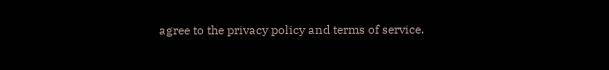agree to the privacy policy and terms of service.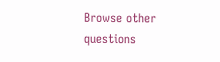Browse other questions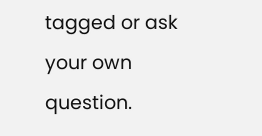tagged or ask your own question.